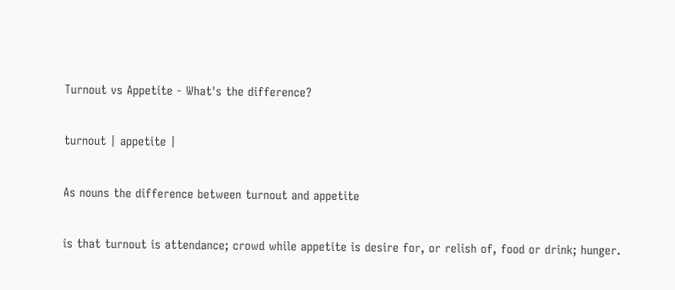Turnout vs Appetite - What's the difference?

turnout | appetite |

As nouns the difference between turnout and appetite

is that turnout is attendance; crowd while appetite is desire for, or relish of, food or drink; hunger.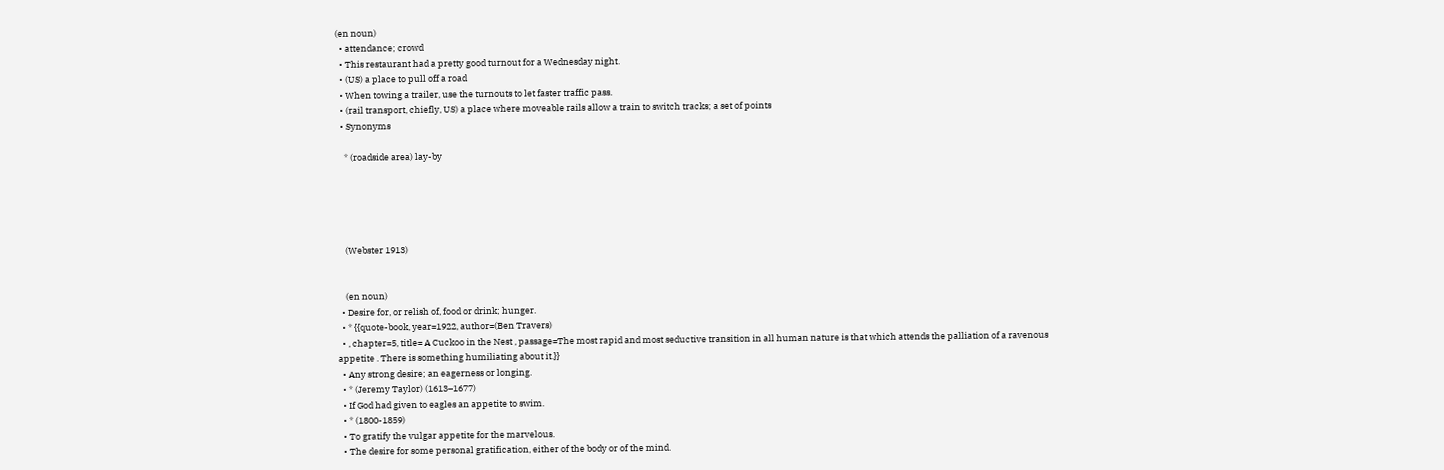(en noun)
  • attendance; crowd
  • This restaurant had a pretty good turnout for a Wednesday night.
  • (US) a place to pull off a road
  • When towing a trailer, use the turnouts to let faster traffic pass.
  • (rail transport, chiefly, US) a place where moveable rails allow a train to switch tracks; a set of points
  • Synonyms

    * (roadside area) lay-by





    (Webster 1913)


    (en noun)
  • Desire for, or relish of, food or drink; hunger.
  • * {{quote-book, year=1922, author=(Ben Travers)
  • , chapter=5, title= A Cuckoo in the Nest , passage=The most rapid and most seductive transition in all human nature is that which attends the palliation of a ravenous appetite . There is something humiliating about it.}}
  • Any strong desire; an eagerness or longing.
  • * (Jeremy Taylor) (1613–1677)
  • If God had given to eagles an appetite to swim.
  • * (1800-1859)
  • To gratify the vulgar appetite for the marvelous.
  • The desire for some personal gratification, either of the body or of the mind.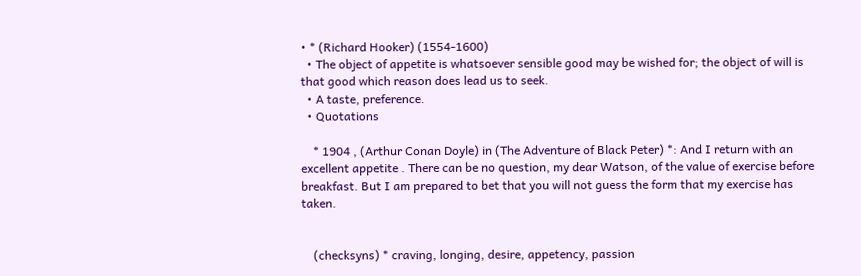• * (Richard Hooker) (1554-1600)
  • The object of appetite is whatsoever sensible good may be wished for; the object of will is that good which reason does lead us to seek.
  • A taste, preference.
  • Quotations

    * 1904 , (Arthur Conan Doyle) in (The Adventure of Black Peter) *: And I return with an excellent appetite . There can be no question, my dear Watson, of the value of exercise before breakfast. But I am prepared to bet that you will not guess the form that my exercise has taken.


    (checksyns) * craving, longing, desire, appetency, passion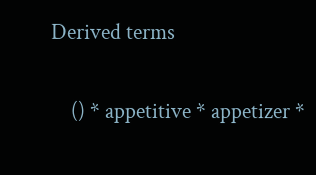Derived terms

    () * appetitive * appetizer *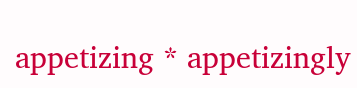appetizing * appetizingly